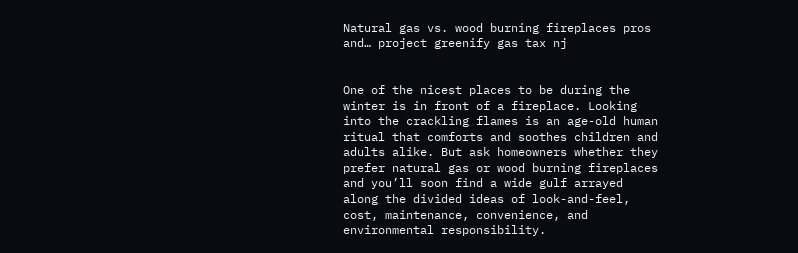Natural gas vs. wood burning fireplaces pros and… project greenify gas tax nj


One of the nicest places to be during the winter is in front of a fireplace. Looking into the crackling flames is an age-old human ritual that comforts and soothes children and adults alike. But ask homeowners whether they prefer natural gas or wood burning fireplaces and you’ll soon find a wide gulf arrayed along the divided ideas of look-and-feel, cost, maintenance, convenience, and environmental responsibility.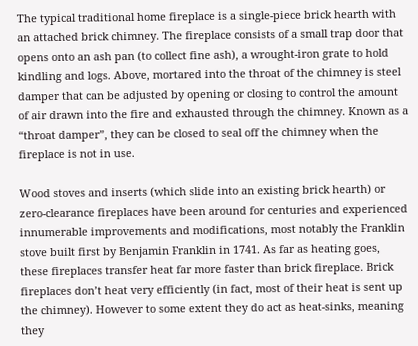The typical traditional home fireplace is a single-piece brick hearth with an attached brick chimney. The fireplace consists of a small trap door that opens onto an ash pan (to collect fine ash), a wrought-iron grate to hold kindling and logs. Above, mortared into the throat of the chimney is steel damper that can be adjusted by opening or closing to control the amount of air drawn into the fire and exhausted through the chimney. Known as a “throat damper”, they can be closed to seal off the chimney when the fireplace is not in use.

Wood stoves and inserts (which slide into an existing brick hearth) or zero-clearance fireplaces have been around for centuries and experienced innumerable improvements and modifications, most notably the Franklin stove built first by Benjamin Franklin in 1741. As far as heating goes, these fireplaces transfer heat far more faster than brick fireplace. Brick fireplaces don’t heat very efficiently (in fact, most of their heat is sent up the chimney). However to some extent they do act as heat-sinks, meaning they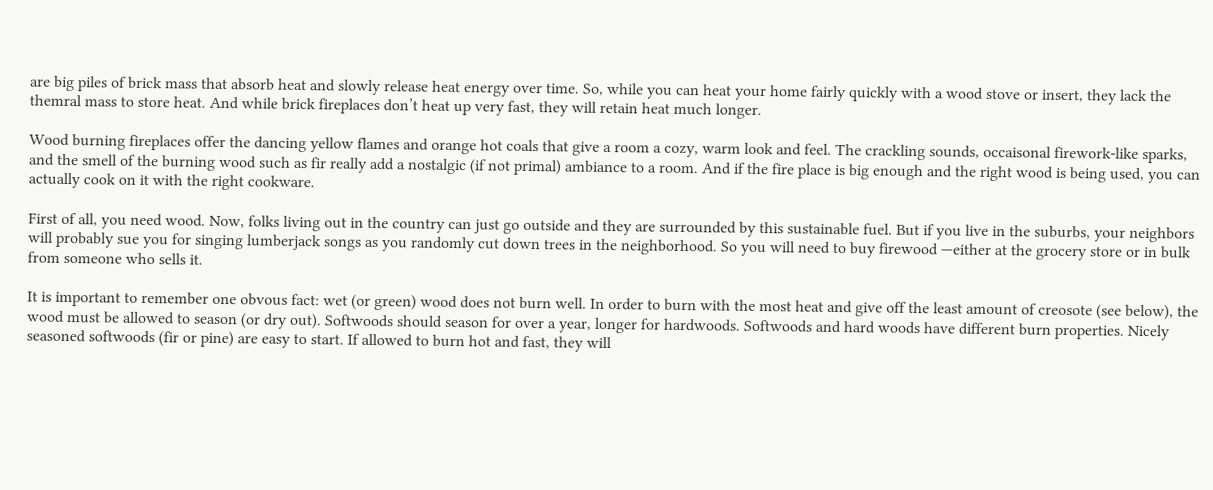are big piles of brick mass that absorb heat and slowly release heat energy over time. So, while you can heat your home fairly quickly with a wood stove or insert, they lack the themral mass to store heat. And while brick fireplaces don’t heat up very fast, they will retain heat much longer.

Wood burning fireplaces offer the dancing yellow flames and orange hot coals that give a room a cozy, warm look and feel. The crackling sounds, occaisonal firework-like sparks, and the smell of the burning wood such as fir really add a nostalgic (if not primal) ambiance to a room. And if the fire place is big enough and the right wood is being used, you can actually cook on it with the right cookware.

First of all, you need wood. Now, folks living out in the country can just go outside and they are surrounded by this sustainable fuel. But if you live in the suburbs, your neighbors will probably sue you for singing lumberjack songs as you randomly cut down trees in the neighborhood. So you will need to buy firewood —either at the grocery store or in bulk from someone who sells it.

It is important to remember one obvous fact: wet (or green) wood does not burn well. In order to burn with the most heat and give off the least amount of creosote (see below), the wood must be allowed to season (or dry out). Softwoods should season for over a year, longer for hardwoods. Softwoods and hard woods have different burn properties. Nicely seasoned softwoods (fir or pine) are easy to start. If allowed to burn hot and fast, they will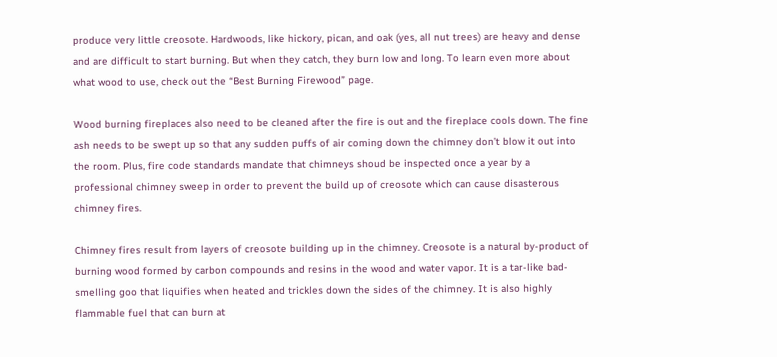produce very little creosote. Hardwoods, like hickory, pican, and oak (yes, all nut trees) are heavy and dense and are difficult to start burning. But when they catch, they burn low and long. To learn even more about what wood to use, check out the “Best Burning Firewood” page.

Wood burning fireplaces also need to be cleaned after the fire is out and the fireplace cools down. The fine ash needs to be swept up so that any sudden puffs of air coming down the chimney don’t blow it out into the room. Plus, fire code standards mandate that chimneys shoud be inspected once a year by a professional chimney sweep in order to prevent the build up of creosote which can cause disasterous chimney fires.

Chimney fires result from layers of creosote building up in the chimney. Creosote is a natural by-product of burning wood formed by carbon compounds and resins in the wood and water vapor. It is a tar-like bad-smelling goo that liquifies when heated and trickles down the sides of the chimney. It is also highly flammable fuel that can burn at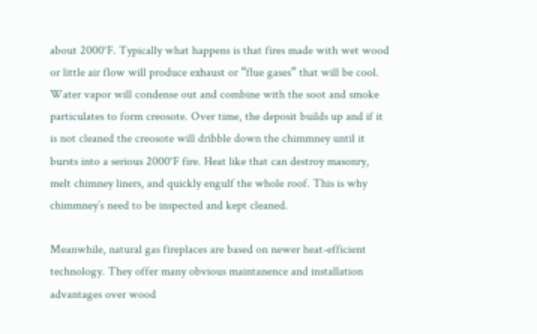about 2000°F. Typically what happens is that fires made with wet wood or little air flow will produce exhaust or “flue gases” that will be cool. Water vapor will condense out and combine with the soot and smoke particulates to form creosote. Over time, the deposit builds up and if it is not cleaned the creosote will dribble down the chimmney until it bursts into a serious 2000°F fire. Heat like that can destroy masonry, melt chimney liners, and quickly engulf the whole roof. This is why chimmney’s need to be inspected and kept cleaned.

Meanwhile, natural gas fireplaces are based on newer heat-efficient technology. They offer many obvious maintanence and installation advantages over wood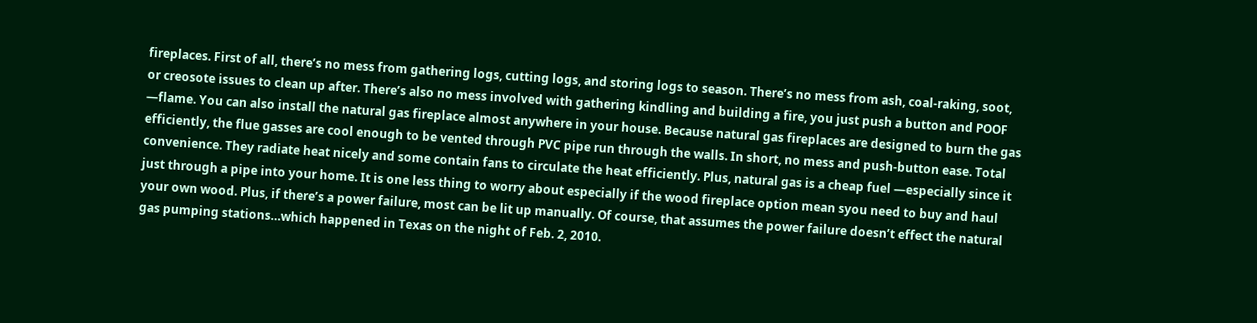fireplaces. First of all, there’s no mess from gathering logs, cutting logs, and storing logs to season. There’s no mess from ash, coal-raking, soot, or creosote issues to clean up after. There’s also no mess involved with gathering kindling and building a fire, you just push a button and POOF —flame. You can also install the natural gas fireplace almost anywhere in your house. Because natural gas fireplaces are designed to burn the gas efficiently, the flue gasses are cool enough to be vented through PVC pipe run through the walls. In short, no mess and push-button ease. Total convenience. They radiate heat nicely and some contain fans to circulate the heat efficiently. Plus, natural gas is a cheap fuel —especially since it just through a pipe into your home. It is one less thing to worry about especially if the wood fireplace option mean syou need to buy and haul your own wood. Plus, if there’s a power failure, most can be lit up manually. Of course, that assumes the power failure doesn’t effect the natural gas pumping stations…which happened in Texas on the night of Feb. 2, 2010.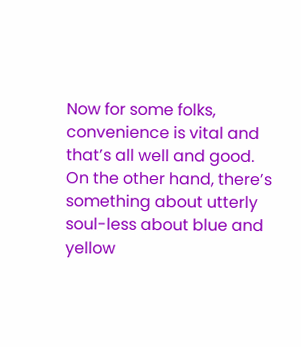Now for some folks, convenience is vital and that’s all well and good. On the other hand, there’s something about utterly soul-less about blue and yellow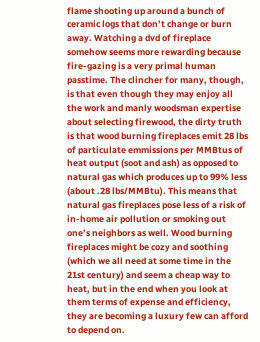flame shooting up around a bunch of ceramic logs that don’t change or burn away. Watching a dvd of fireplace somehow seems more rewarding because fire-gazing is a very primal human passtime. The clincher for many, though, is that even though they may enjoy all the work and manly woodsman expertise about selecting firewood, the dirty truth is that wood burning fireplaces emit 28 lbs of particulate emmissions per MMBtus of heat output (soot and ash) as opposed to natural gas which produces up to 99% less (about .28 lbs/MMBtu). This means that natural gas fireplaces pose less of a risk of in-home air pollution or smoking out one’s neighbors as well. Wood burning fireplaces might be cozy and soothing (which we all need at some time in the 21st century) and seem a cheap way to heat, but in the end when you look at them terms of expense and efficiency, they are becoming a luxury few can afford to depend on.